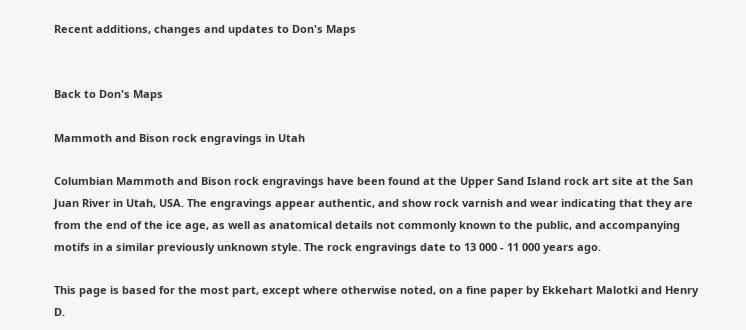Recent additions, changes and updates to Don's Maps


Back to Don's Maps

Mammoth and Bison rock engravings in Utah

Columbian Mammoth and Bison rock engravings have been found at the Upper Sand Island rock art site at the San Juan River in Utah, USA. The engravings appear authentic, and show rock varnish and wear indicating that they are from the end of the ice age, as well as anatomical details not commonly known to the public, and accompanying motifs in a similar previously unknown style. The rock engravings date to 13 000 - 11 000 years ago.

This page is based for the most part, except where otherwise noted, on a fine paper by Ekkehart Malotki and Henry D.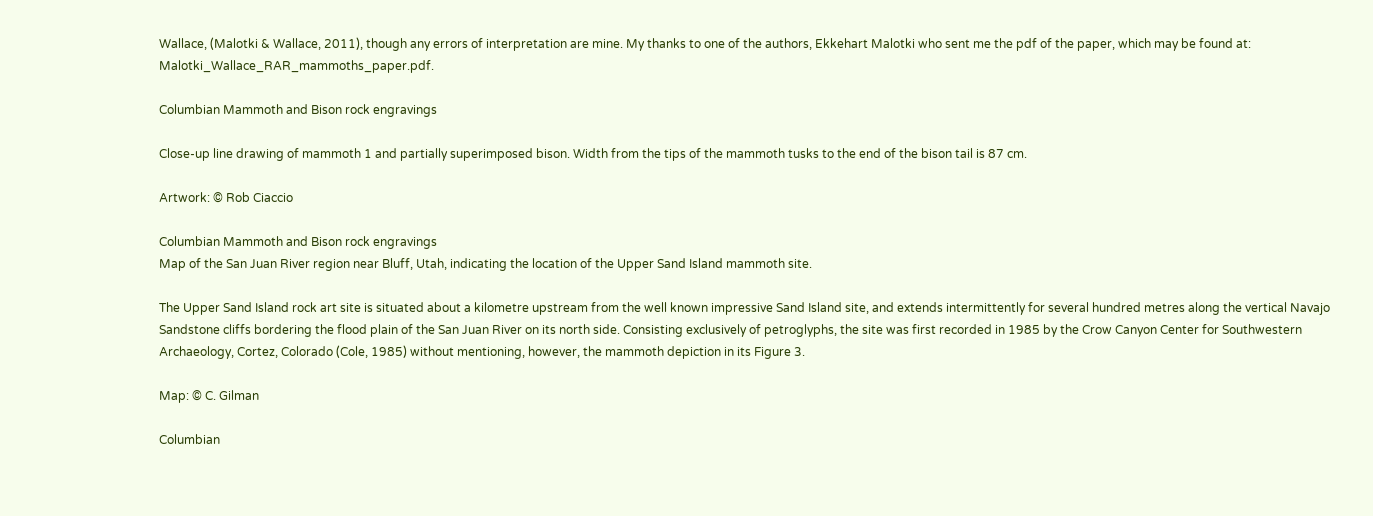Wallace, (Malotki & Wallace, 2011), though any errors of interpretation are mine. My thanks to one of the authors, Ekkehart Malotki who sent me the pdf of the paper, which may be found at: Malotki_Wallace_RAR_mammoths_paper.pdf.

Columbian Mammoth and Bison rock engravings

Close-up line drawing of mammoth 1 and partially superimposed bison. Width from the tips of the mammoth tusks to the end of the bison tail is 87 cm.

Artwork: © Rob Ciaccio

Columbian Mammoth and Bison rock engravings
Map of the San Juan River region near Bluff, Utah, indicating the location of the Upper Sand Island mammoth site.

The Upper Sand Island rock art site is situated about a kilometre upstream from the well known impressive Sand Island site, and extends intermittently for several hundred metres along the vertical Navajo Sandstone cliffs bordering the flood plain of the San Juan River on its north side. Consisting exclusively of petroglyphs, the site was first recorded in 1985 by the Crow Canyon Center for Southwestern Archaeology, Cortez, Colorado (Cole, 1985) without mentioning, however, the mammoth depiction in its Figure 3.

Map: © C. Gilman

Columbian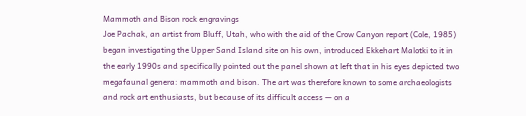Mammoth and Bison rock engravings
Joe Pachak, an artist from Bluff, Utah, who with the aid of the Crow Canyon report (Cole, 1985) began investigating the Upper Sand Island site on his own, introduced Ekkehart Malotki to it in the early 1990s and specifically pointed out the panel shown at left that in his eyes depicted two megafaunal genera: mammoth and bison. The art was therefore known to some archaeologists and rock art enthusiasts, but because of its difficult access — on a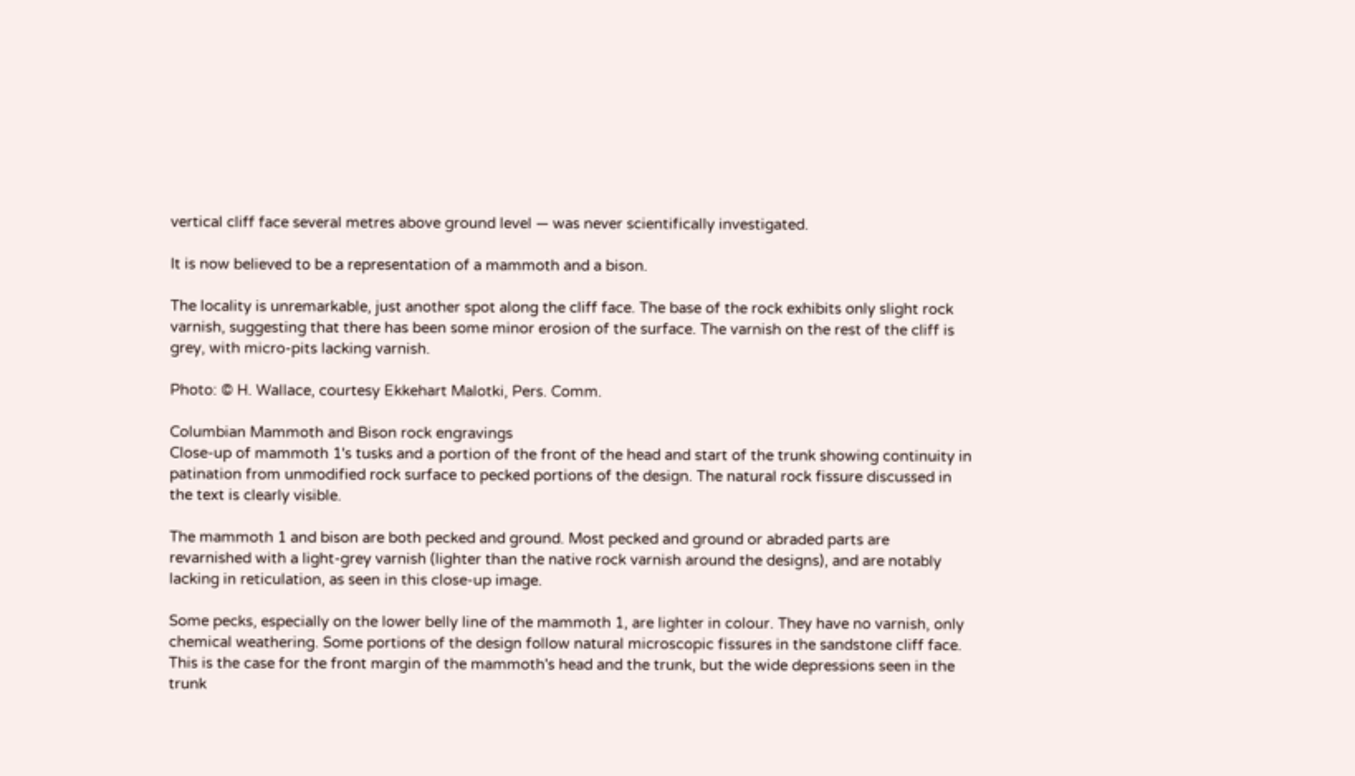vertical cliff face several metres above ground level — was never scientifically investigated.

It is now believed to be a representation of a mammoth and a bison.

The locality is unremarkable, just another spot along the cliff face. The base of the rock exhibits only slight rock varnish, suggesting that there has been some minor erosion of the surface. The varnish on the rest of the cliff is grey, with micro-pits lacking varnish.

Photo: © H. Wallace, courtesy Ekkehart Malotki, Pers. Comm.

Columbian Mammoth and Bison rock engravings
Close-up of mammoth 1's tusks and a portion of the front of the head and start of the trunk showing continuity in patination from unmodified rock surface to pecked portions of the design. The natural rock fissure discussed in the text is clearly visible.

The mammoth 1 and bison are both pecked and ground. Most pecked and ground or abraded parts are revarnished with a light-grey varnish (lighter than the native rock varnish around the designs), and are notably lacking in reticulation, as seen in this close-up image.

Some pecks, especially on the lower belly line of the mammoth 1, are lighter in colour. They have no varnish, only chemical weathering. Some portions of the design follow natural microscopic fissures in the sandstone cliff face. This is the case for the front margin of the mammoth's head and the trunk, but the wide depressions seen in the trunk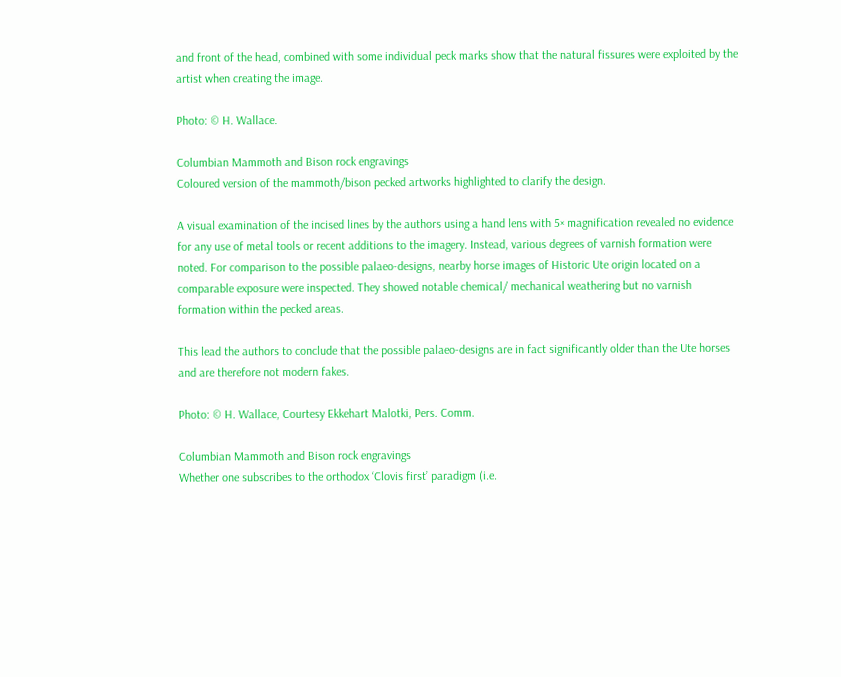and front of the head, combined with some individual peck marks show that the natural fissures were exploited by the artist when creating the image.

Photo: © H. Wallace.

Columbian Mammoth and Bison rock engravings
Coloured version of the mammoth/bison pecked artworks highlighted to clarify the design.

A visual examination of the incised lines by the authors using a hand lens with 5× magnification revealed no evidence for any use of metal tools or recent additions to the imagery. Instead, various degrees of varnish formation were noted. For comparison to the possible palaeo-designs, nearby horse images of Historic Ute origin located on a comparable exposure were inspected. They showed notable chemical/ mechanical weathering but no varnish formation within the pecked areas.

This lead the authors to conclude that the possible palaeo-designs are in fact significantly older than the Ute horses and are therefore not modern fakes.

Photo: © H. Wallace, Courtesy Ekkehart Malotki, Pers. Comm.

Columbian Mammoth and Bison rock engravings
Whether one subscribes to the orthodox ‘Clovis first’ paradigm (i.e.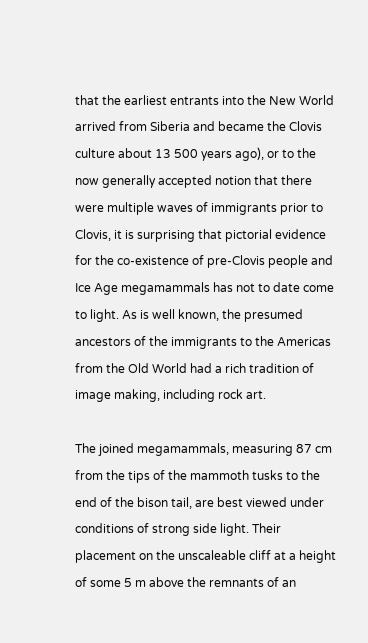that the earliest entrants into the New World arrived from Siberia and became the Clovis culture about 13 500 years ago), or to the now generally accepted notion that there were multiple waves of immigrants prior to Clovis, it is surprising that pictorial evidence for the co-existence of pre-Clovis people and Ice Age megamammals has not to date come to light. As is well known, the presumed ancestors of the immigrants to the Americas from the Old World had a rich tradition of image making, including rock art.

The joined megamammals, measuring 87 cm from the tips of the mammoth tusks to the end of the bison tail, are best viewed under conditions of strong side light. Their placement on the unscaleable cliff at a height of some 5 m above the remnants of an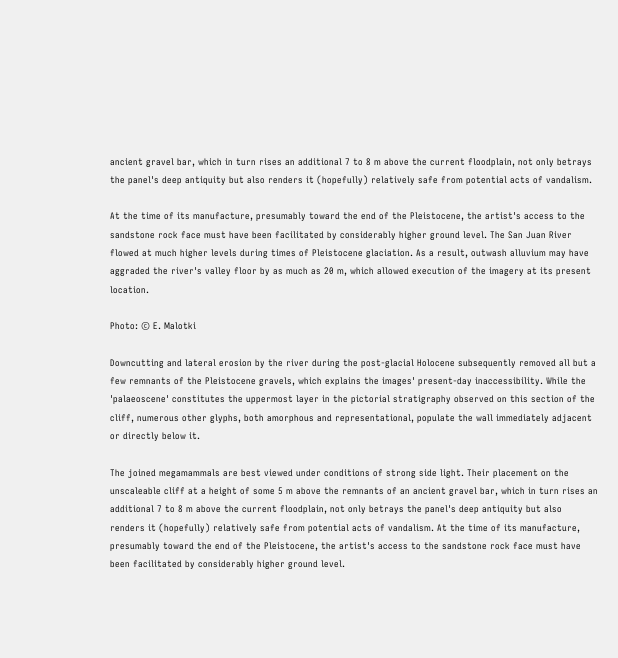ancient gravel bar, which in turn rises an additional 7 to 8 m above the current floodplain, not only betrays the panel's deep antiquity but also renders it (hopefully) relatively safe from potential acts of vandalism.

At the time of its manufacture, presumably toward the end of the Pleistocene, the artist's access to the sandstone rock face must have been facilitated by considerably higher ground level. The San Juan River flowed at much higher levels during times of Pleistocene glaciation. As a result, outwash alluvium may have aggraded the river's valley floor by as much as 20 m, which allowed execution of the imagery at its present location.

Photo: © E. Malotki

Downcutting and lateral erosion by the river during the post-glacial Holocene subsequently removed all but a few remnants of the Pleistocene gravels, which explains the images' present-day inaccessibility. While the 'palaeoscene' constitutes the uppermost layer in the pictorial stratigraphy observed on this section of the cliff, numerous other glyphs, both amorphous and representational, populate the wall immediately adjacent or directly below it.

The joined megamammals are best viewed under conditions of strong side light. Their placement on the unscaleable cliff at a height of some 5 m above the remnants of an ancient gravel bar, which in turn rises an additional 7 to 8 m above the current floodplain, not only betrays the panel's deep antiquity but also renders it (hopefully) relatively safe from potential acts of vandalism. At the time of its manufacture, presumably toward the end of the Pleistocene, the artist's access to the sandstone rock face must have been facilitated by considerably higher ground level.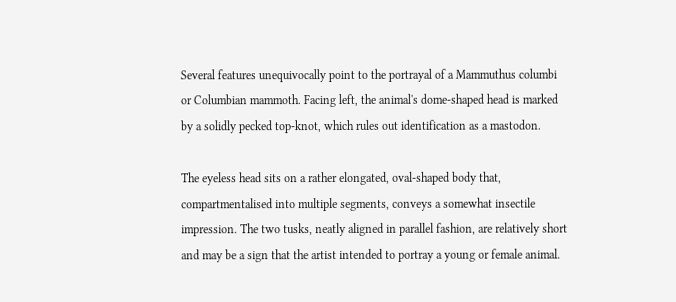Several features unequivocally point to the portrayal of a Mammuthus columbi or Columbian mammoth. Facing left, the animal's dome-shaped head is marked by a solidly pecked top-knot, which rules out identification as a mastodon.

The eyeless head sits on a rather elongated, oval-shaped body that, compartmentalised into multiple segments, conveys a somewhat insectile impression. The two tusks, neatly aligned in parallel fashion, are relatively short and may be a sign that the artist intended to portray a young or female animal.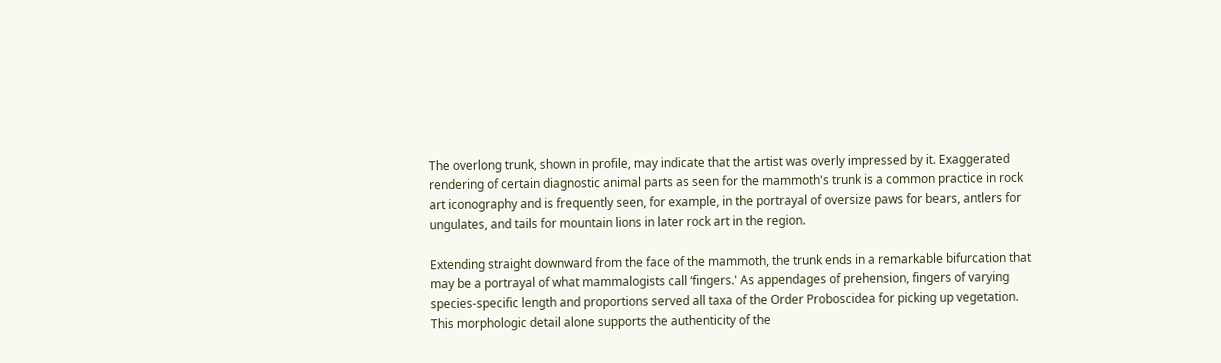The overlong trunk, shown in profile, may indicate that the artist was overly impressed by it. Exaggerated rendering of certain diagnostic animal parts as seen for the mammoth's trunk is a common practice in rock art iconography and is frequently seen, for example, in the portrayal of oversize paws for bears, antlers for ungulates, and tails for mountain lions in later rock art in the region.

Extending straight downward from the face of the mammoth, the trunk ends in a remarkable bifurcation that may be a portrayal of what mammalogists call ‘fingers.' As appendages of prehension, fingers of varying species-specific length and proportions served all taxa of the Order Proboscidea for picking up vegetation. This morphologic detail alone supports the authenticity of the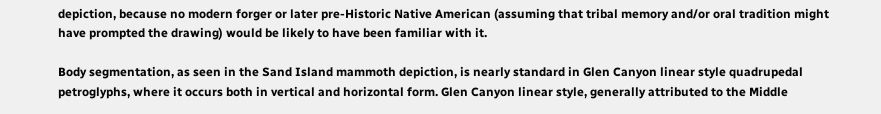depiction, because no modern forger or later pre-Historic Native American (assuming that tribal memory and/or oral tradition might have prompted the drawing) would be likely to have been familiar with it.

Body segmentation, as seen in the Sand Island mammoth depiction, is nearly standard in Glen Canyon linear style quadrupedal petroglyphs, where it occurs both in vertical and horizontal form. Glen Canyon linear style, generally attributed to the Middle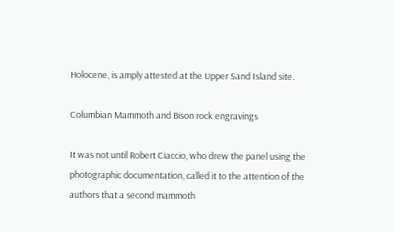Holocene, is amply attested at the Upper Sand Island site.

Columbian Mammoth and Bison rock engravings

It was not until Robert Ciaccio, who drew the panel using the photographic documentation, called it to the attention of the authors that a second mammoth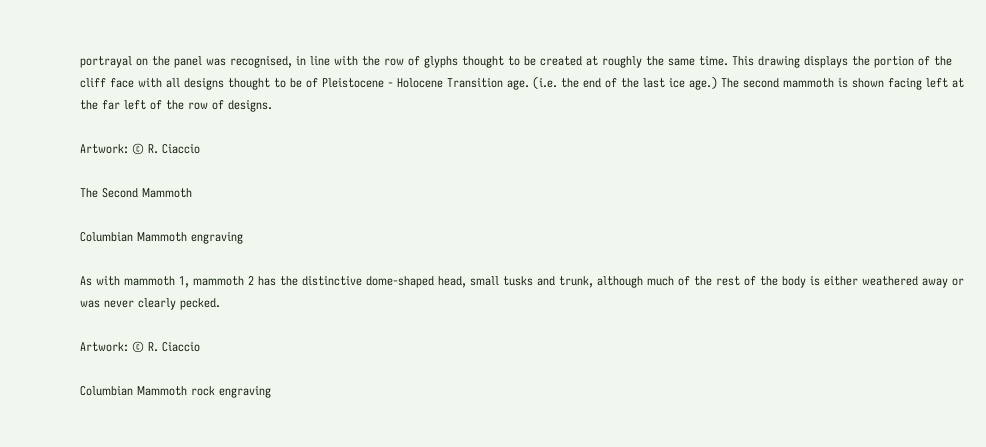portrayal on the panel was recognised, in line with the row of glyphs thought to be created at roughly the same time. This drawing displays the portion of the cliff face with all designs thought to be of Pleistocene - Holocene Transition age. (i.e. the end of the last ice age.) The second mammoth is shown facing left at the far left of the row of designs.

Artwork: © R. Ciaccio

The Second Mammoth

Columbian Mammoth engraving

As with mammoth 1, mammoth 2 has the distinctive dome-shaped head, small tusks and trunk, although much of the rest of the body is either weathered away or was never clearly pecked.

Artwork: © R. Ciaccio

Columbian Mammoth rock engraving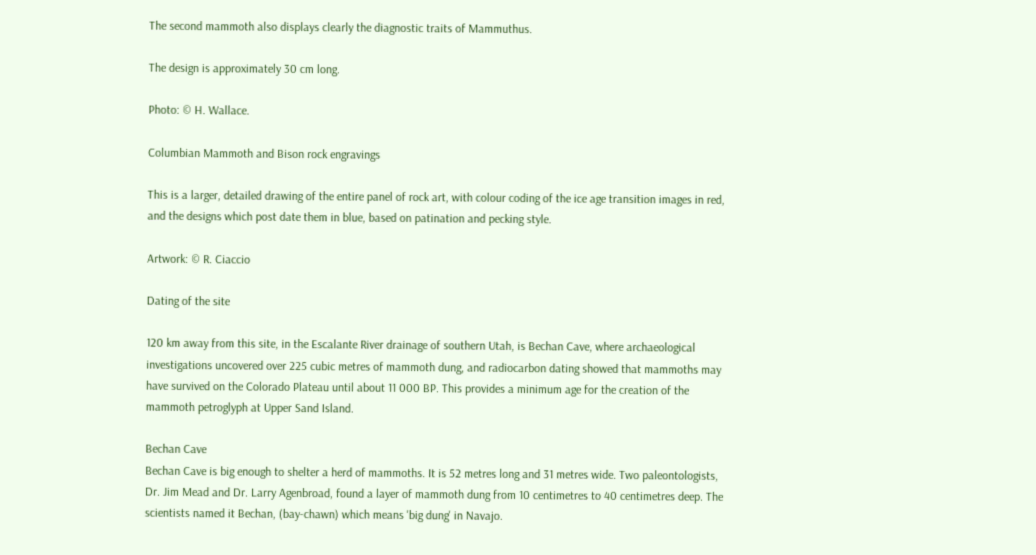The second mammoth also displays clearly the diagnostic traits of Mammuthus.

The design is approximately 30 cm long.

Photo: © H. Wallace.

Columbian Mammoth and Bison rock engravings

This is a larger, detailed drawing of the entire panel of rock art, with colour coding of the ice age transition images in red, and the designs which post date them in blue, based on patination and pecking style.

Artwork: © R. Ciaccio

Dating of the site

120 km away from this site, in the Escalante River drainage of southern Utah, is Bechan Cave, where archaeological investigations uncovered over 225 cubic metres of mammoth dung, and radiocarbon dating showed that mammoths may have survived on the Colorado Plateau until about 11 000 BP. This provides a minimum age for the creation of the mammoth petroglyph at Upper Sand Island.

Bechan Cave
Bechan Cave is big enough to shelter a herd of mammoths. It is 52 metres long and 31 metres wide. Two paleontologists, Dr. Jim Mead and Dr. Larry Agenbroad, found a layer of mammoth dung from 10 centimetres to 40 centimetres deep. The scientists named it Bechan, (bay-chawn) which means 'big dung' in Navajo.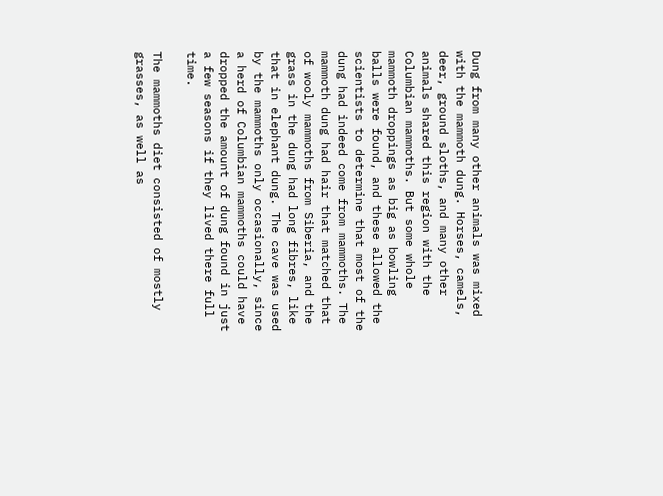Dung from many other animals was mixed with the mammoth dung. Horses, camels, deer, ground sloths, and many other animals shared this region with the Columbian mammoths. But some whole mammoth droppings as big as bowling balls were found, and these allowed the scientists to determine that most of the dung had indeed come from mammoths. The mammoth dung had hair that matched that of wooly mammoths from Siberia, and the grass in the dung had long fibres, like that in elephant dung. The cave was used by the mammoths only occasionally, since a herd of Columbian mammoths could have dropped the amount of dung found in just a few seasons if they lived there full time.

The mammoths diet consisted of mostly grasses, as well as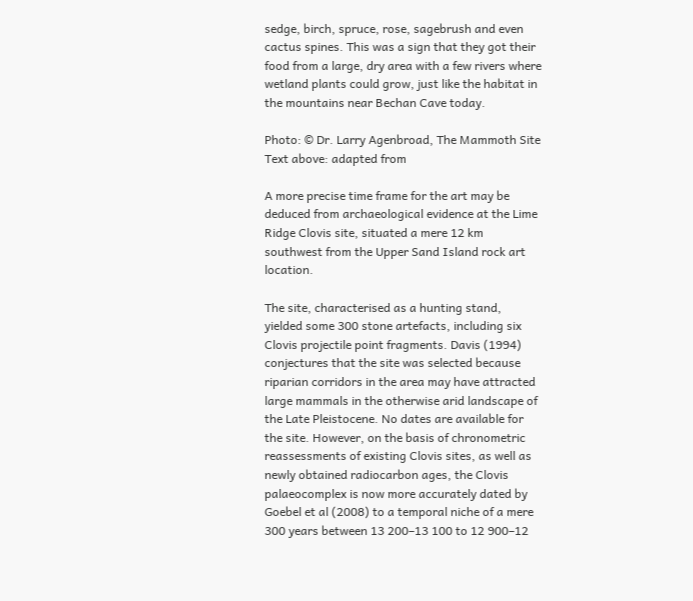sedge, birch, spruce, rose, sagebrush and even cactus spines. This was a sign that they got their food from a large, dry area with a few rivers where wetland plants could grow, just like the habitat in the mountains near Bechan Cave today.

Photo: © Dr. Larry Agenbroad, The Mammoth Site
Text above: adapted from

A more precise time frame for the art may be deduced from archaeological evidence at the Lime Ridge Clovis site, situated a mere 12 km southwest from the Upper Sand Island rock art location.

The site, characterised as a hunting stand, yielded some 300 stone artefacts, including six Clovis projectile point fragments. Davis (1994) conjectures that the site was selected because riparian corridors in the area may have attracted large mammals in the otherwise arid landscape of the Late Pleistocene. No dates are available for the site. However, on the basis of chronometric reassessments of existing Clovis sites, as well as newly obtained radiocarbon ages, the Clovis palaeocomplex is now more accurately dated by Goebel et al (2008) to a temporal niche of a mere 300 years between 13 200–13 100 to 12 900–12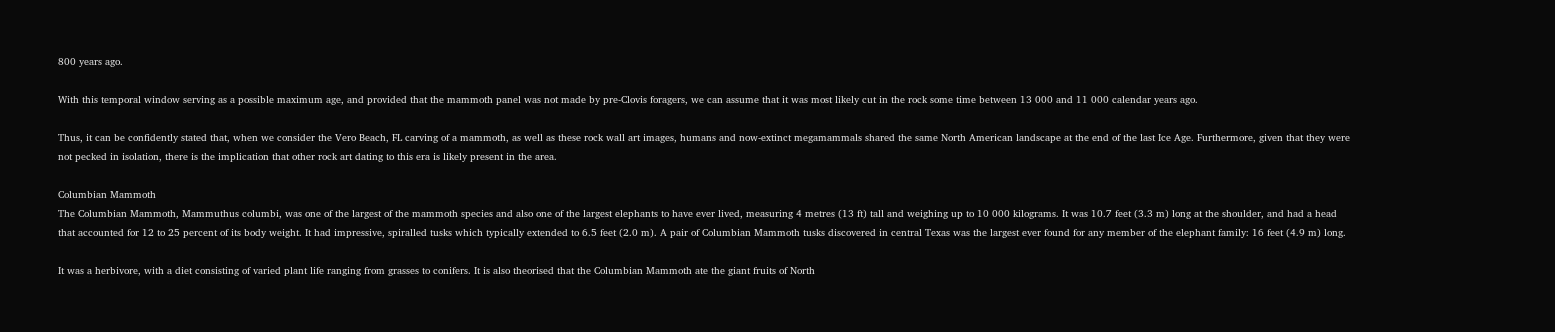800 years ago.

With this temporal window serving as a possible maximum age, and provided that the mammoth panel was not made by pre-Clovis foragers, we can assume that it was most likely cut in the rock some time between 13 000 and 11 000 calendar years ago.

Thus, it can be confidently stated that, when we consider the Vero Beach, FL carving of a mammoth, as well as these rock wall art images, humans and now-extinct megamammals shared the same North American landscape at the end of the last Ice Age. Furthermore, given that they were not pecked in isolation, there is the implication that other rock art dating to this era is likely present in the area.

Columbian Mammoth
The Columbian Mammoth, Mammuthus columbi, was one of the largest of the mammoth species and also one of the largest elephants to have ever lived, measuring 4 metres (13 ft) tall and weighing up to 10 000 kilograms. It was 10.7 feet (3.3 m) long at the shoulder, and had a head that accounted for 12 to 25 percent of its body weight. It had impressive, spiralled tusks which typically extended to 6.5 feet (2.0 m). A pair of Columbian Mammoth tusks discovered in central Texas was the largest ever found for any member of the elephant family: 16 feet (4.9 m) long.

It was a herbivore, with a diet consisting of varied plant life ranging from grasses to conifers. It is also theorised that the Columbian Mammoth ate the giant fruits of North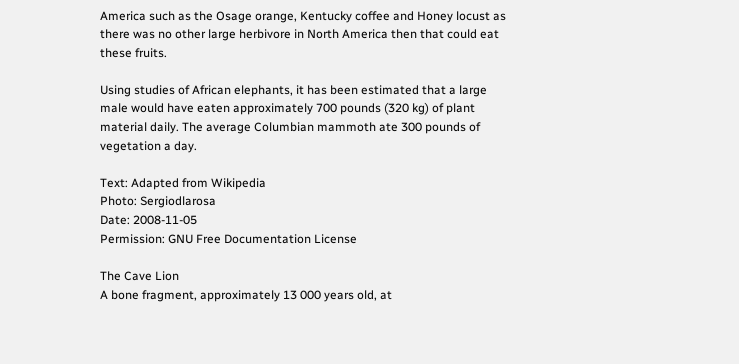America such as the Osage orange, Kentucky coffee and Honey locust as there was no other large herbivore in North America then that could eat these fruits.

Using studies of African elephants, it has been estimated that a large male would have eaten approximately 700 pounds (320 kg) of plant material daily. The average Columbian mammoth ate 300 pounds of vegetation a day.

Text: Adapted from Wikipedia
Photo: Sergiodlarosa
Date: 2008-11-05
Permission: GNU Free Documentation License

The Cave Lion
A bone fragment, approximately 13 000 years old, at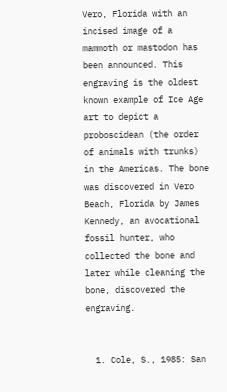Vero, Florida with an incised image of a mammoth or mastodon has been announced. This engraving is the oldest known example of Ice Age art to depict a proboscidean (the order of animals with trunks) in the Americas. The bone was discovered in Vero Beach, Florida by James Kennedy, an avocational fossil hunter, who collected the bone and later while cleaning the bone, discovered the engraving.


  1. Cole, S., 1985: San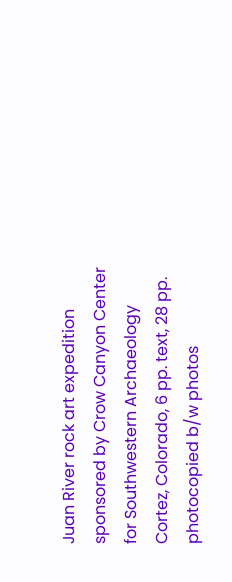Juan River rock art expedition sponsored by Crow Canyon Center for Southwestern Archaeology Cortez, Colorado, 6 pp. text, 28 pp. photocopied b/w photos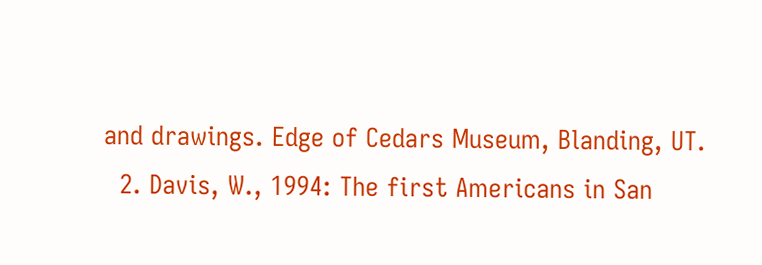and drawings. Edge of Cedars Museum, Blanding, UT.
  2. Davis, W., 1994: The first Americans in San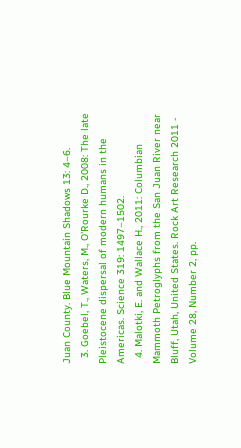Juan County. Blue Mountain Shadows 13: 4–6.
  3. Goebel, T., Waters, M., O'Rourke D., 2008: The late Pleistocene dispersal of modern humans in the Americas. Science 319: 1497–1502.
  4. Malotki, E. and Wallace H., 2011: Columbian Mammoth Petroglyphs from the San Juan River near Bluff, Utah, United States. Rock Art Research 2011 - Volume 28, Number 2, pp.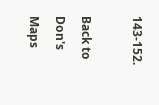143-152.

Back to Don's Maps